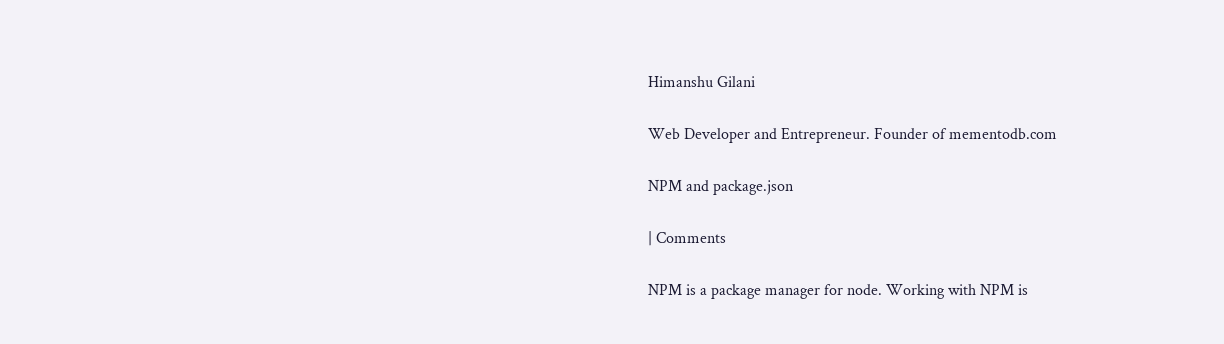Himanshu Gilani

Web Developer and Entrepreneur. Founder of mementodb.com

NPM and package.json

| Comments

NPM is a package manager for node. Working with NPM is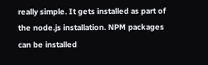really simple. It gets installed as part of the node.js installation. NPM packages can be installed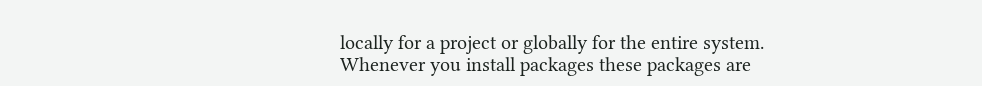locally for a project or globally for the entire system. Whenever you install packages these packages are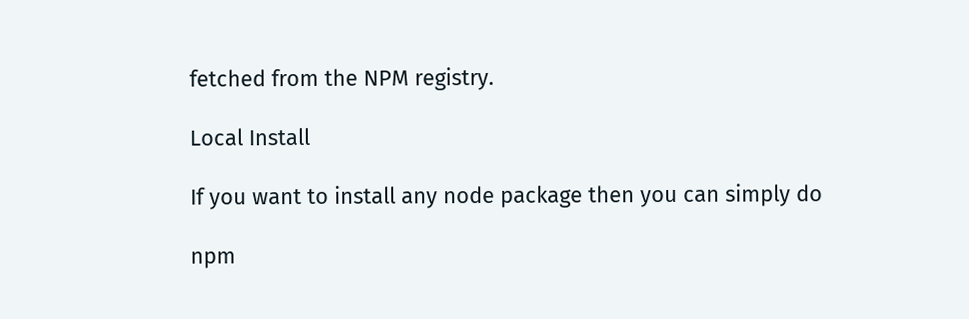fetched from the NPM registry.

Local Install

If you want to install any node package then you can simply do

npm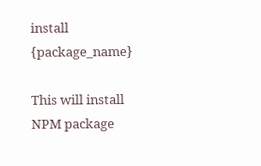install {package_name}

This will install NPM package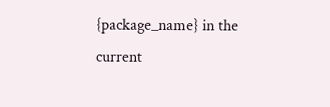{package_name} in the current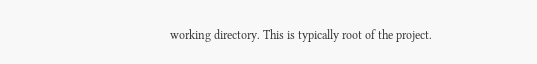working directory. This is typically root of the project.